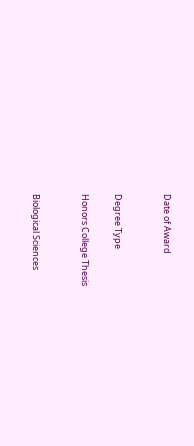Date of Award


Degree Type

Honors College Thesis


Biological Sciences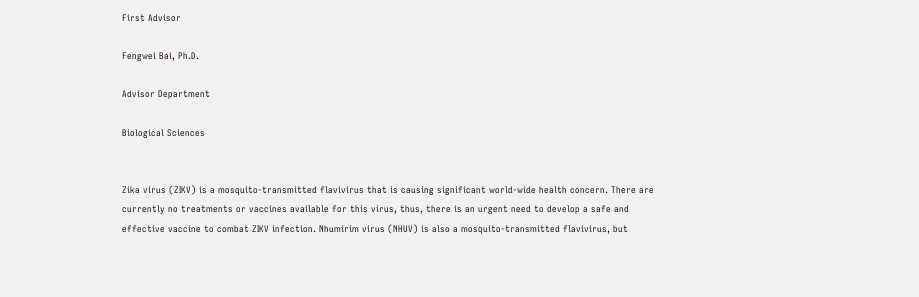First Advisor

Fengwei Bai, Ph.D.

Advisor Department

Biological Sciences


Zika virus (ZIKV) is a mosquito-transmitted flavivirus that is causing significant world-wide health concern. There are currently no treatments or vaccines available for this virus, thus, there is an urgent need to develop a safe and effective vaccine to combat ZIKV infection. Nhumirim virus (NHUV) is also a mosquito-transmitted flavivirus, but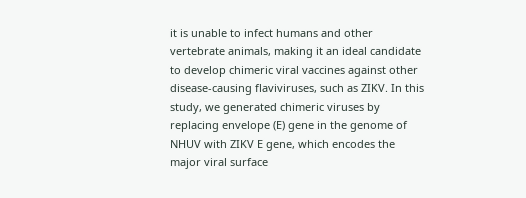it is unable to infect humans and other vertebrate animals, making it an ideal candidate to develop chimeric viral vaccines against other disease-causing flaviviruses, such as ZIKV. In this study, we generated chimeric viruses by replacing envelope (E) gene in the genome of NHUV with ZIKV E gene, which encodes the major viral surface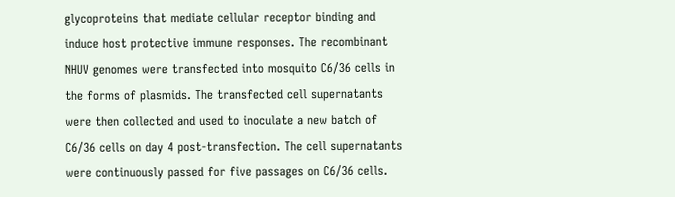glycoproteins that mediate cellular receptor binding and induce host protective immune responses. The recombinant NHUV genomes were transfected into mosquito C6/36 cells in the forms of plasmids. The transfected cell supernatants were then collected and used to inoculate a new batch of C6/36 cells on day 4 post-transfection. The cell supernatants were continuously passed for five passages on C6/36 cells.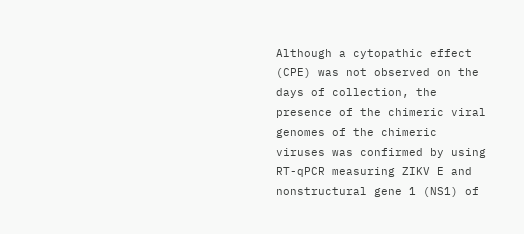Although a cytopathic effect (CPE) was not observed on the days of collection, the presence of the chimeric viral genomes of the chimeric viruses was confirmed by using RT-qPCR measuring ZIKV E and nonstructural gene 1 (NS1) of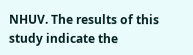NHUV. The results of this study indicate the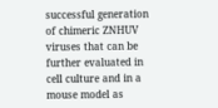successful generation of chimeric ZNHUV viruses that can be further evaluated in cell culture and in a mouse model as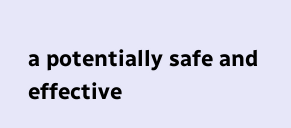a potentially safe and effective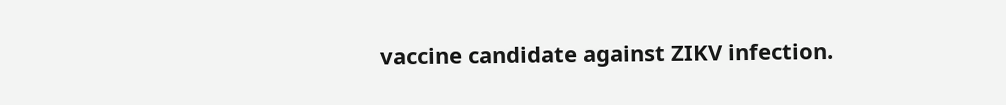vaccine candidate against ZIKV infection.